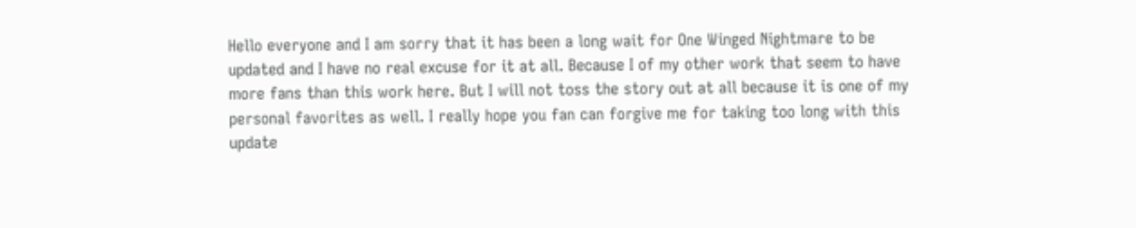Hello everyone and I am sorry that it has been a long wait for One Winged Nightmare to be updated and I have no real excuse for it at all. Because I of my other work that seem to have more fans than this work here. But I will not toss the story out at all because it is one of my personal favorites as well. I really hope you fan can forgive me for taking too long with this update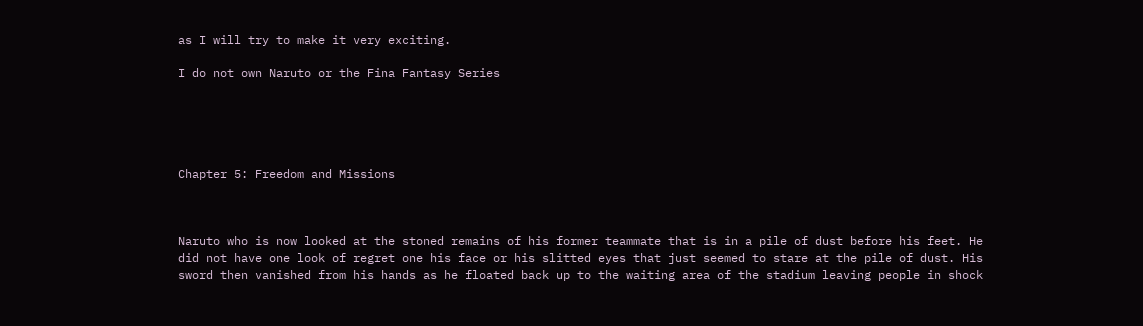as I will try to make it very exciting.

I do not own Naruto or the Fina Fantasy Series





Chapter 5: Freedom and Missions



Naruto who is now looked at the stoned remains of his former teammate that is in a pile of dust before his feet. He did not have one look of regret one his face or his slitted eyes that just seemed to stare at the pile of dust. His sword then vanished from his hands as he floated back up to the waiting area of the stadium leaving people in shock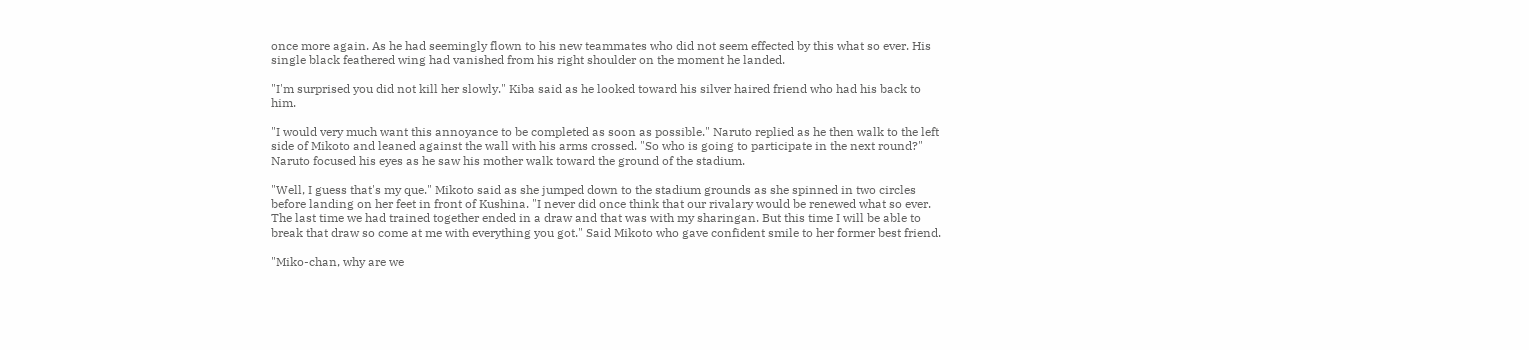once more again. As he had seemingly flown to his new teammates who did not seem effected by this what so ever. His single black feathered wing had vanished from his right shoulder on the moment he landed.

"I'm surprised you did not kill her slowly." Kiba said as he looked toward his silver haired friend who had his back to him.

"I would very much want this annoyance to be completed as soon as possible." Naruto replied as he then walk to the left side of Mikoto and leaned against the wall with his arms crossed. "So who is going to participate in the next round?" Naruto focused his eyes as he saw his mother walk toward the ground of the stadium.

"Well, I guess that's my que." Mikoto said as she jumped down to the stadium grounds as she spinned in two circles before landing on her feet in front of Kushina. "I never did once think that our rivalary would be renewed what so ever. The last time we had trained together ended in a draw and that was with my sharingan. But this time I will be able to break that draw so come at me with everything you got." Said Mikoto who gave confident smile to her former best friend.

"Miko-chan, why are we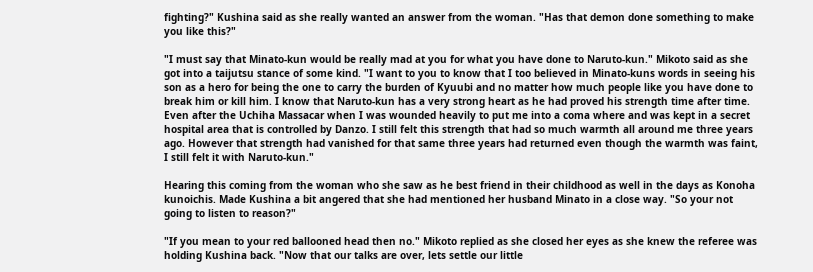fighting?" Kushina said as she really wanted an answer from the woman. "Has that demon done something to make you like this?"

"I must say that Minato-kun would be really mad at you for what you have done to Naruto-kun." Mikoto said as she got into a taijutsu stance of some kind. "I want to you to know that I too believed in Minato-kuns words in seeing his son as a hero for being the one to carry the burden of Kyuubi and no matter how much people like you have done to break him or kill him. I know that Naruto-kun has a very strong heart as he had proved his strength time after time. Even after the Uchiha Massacar when I was wounded heavily to put me into a coma where and was kept in a secret hospital area that is controlled by Danzo. I still felt this strength that had so much warmth all around me three years ago. However that strength had vanished for that same three years had returned even though the warmth was faint, I still felt it with Naruto-kun."

Hearing this coming from the woman who she saw as he best friend in their childhood as well in the days as Konoha kunoichis. Made Kushina a bit angered that she had mentioned her husband Minato in a close way. "So your not going to listen to reason?"

"If you mean to your red ballooned head then no." Mikoto replied as she closed her eyes as she knew the referee was holding Kushina back. "Now that our talks are over, lets settle our little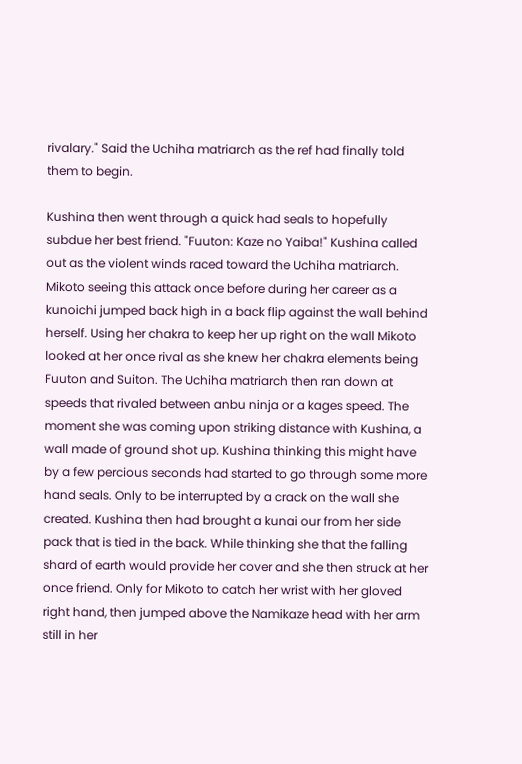rivalary." Said the Uchiha matriarch as the ref had finally told them to begin.

Kushina then went through a quick had seals to hopefully subdue her best friend. "Fuuton: Kaze no Yaiba!" Kushina called out as the violent winds raced toward the Uchiha matriarch. Mikoto seeing this attack once before during her career as a kunoichi jumped back high in a back flip against the wall behind herself. Using her chakra to keep her up right on the wall Mikoto looked at her once rival as she knew her chakra elements being Fuuton and Suiton. The Uchiha matriarch then ran down at speeds that rivaled between anbu ninja or a kages speed. The moment she was coming upon striking distance with Kushina, a wall made of ground shot up. Kushina thinking this might have by a few percious seconds had started to go through some more hand seals. Only to be interrupted by a crack on the wall she created. Kushina then had brought a kunai our from her side pack that is tied in the back. While thinking she that the falling shard of earth would provide her cover and she then struck at her once friend. Only for Mikoto to catch her wrist with her gloved right hand, then jumped above the Namikaze head with her arm still in her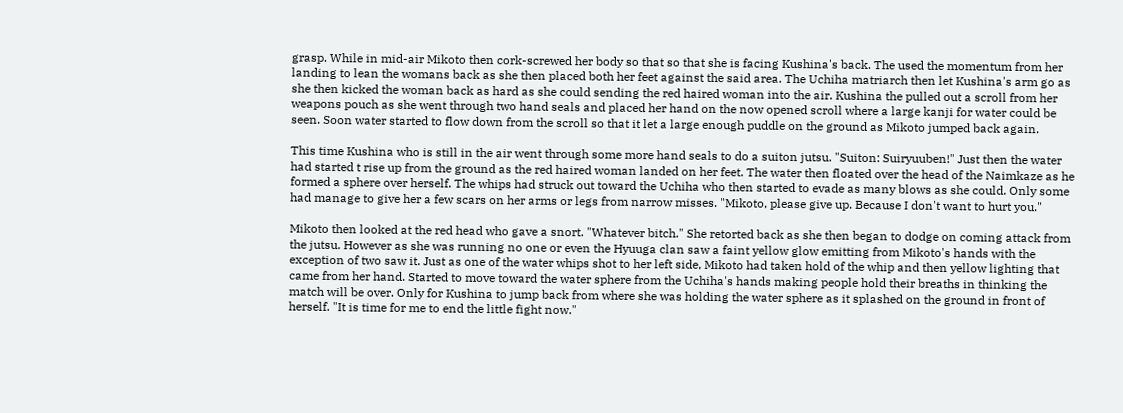grasp. While in mid-air Mikoto then cork-screwed her body so that so that she is facing Kushina's back. The used the momentum from her landing to lean the womans back as she then placed both her feet against the said area. The Uchiha matriarch then let Kushina's arm go as she then kicked the woman back as hard as she could sending the red haired woman into the air. Kushina the pulled out a scroll from her weapons pouch as she went through two hand seals and placed her hand on the now opened scroll where a large kanji for water could be seen. Soon water started to flow down from the scroll so that it let a large enough puddle on the ground as Mikoto jumped back again.

This time Kushina who is still in the air went through some more hand seals to do a suiton jutsu. "Suiton: Suiryuuben!" Just then the water had started t rise up from the ground as the red haired woman landed on her feet. The water then floated over the head of the Naimkaze as he formed a sphere over herself. The whips had struck out toward the Uchiha who then started to evade as many blows as she could. Only some had manage to give her a few scars on her arms or legs from narrow misses. "Mikoto, please give up. Because I don't want to hurt you."

Mikoto then looked at the red head who gave a snort. "Whatever bitch." She retorted back as she then began to dodge on coming attack from the jutsu. However as she was running no one or even the Hyuuga clan saw a faint yellow glow emitting from Mikoto's hands with the exception of two saw it. Just as one of the water whips shot to her left side, Mikoto had taken hold of the whip and then yellow lighting that came from her hand. Started to move toward the water sphere from the Uchiha's hands making people hold their breaths in thinking the match will be over. Only for Kushina to jump back from where she was holding the water sphere as it splashed on the ground in front of herself. "It is time for me to end the little fight now."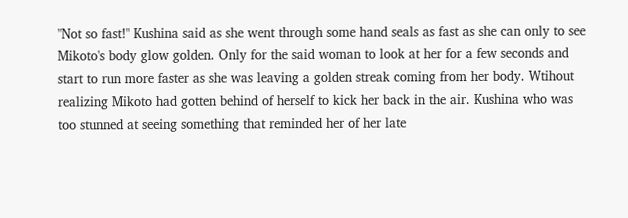"Not so fast!" Kushina said as she went through some hand seals as fast as she can only to see Mikoto's body glow golden. Only for the said woman to look at her for a few seconds and start to run more faster as she was leaving a golden streak coming from her body. Wtihout realizing Mikoto had gotten behind of herself to kick her back in the air. Kushina who was too stunned at seeing something that reminded her of her late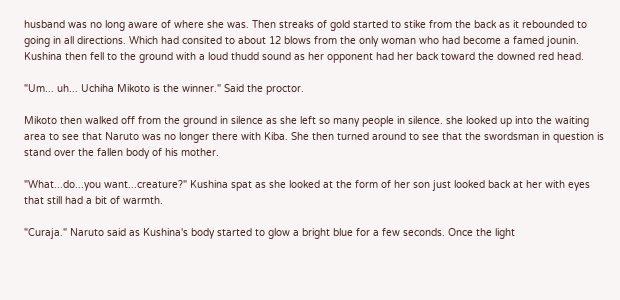husband was no long aware of where she was. Then streaks of gold started to stike from the back as it rebounded to going in all directions. Which had consited to about 12 blows from the only woman who had become a famed jounin. Kushina then fell to the ground with a loud thudd sound as her opponent had her back toward the downed red head.

"Um... uh... Uchiha Mikoto is the winner." Said the proctor.

Mikoto then walked off from the ground in silence as she left so many people in silence. she looked up into the waiting area to see that Naruto was no longer there with Kiba. She then turned around to see that the swordsman in question is stand over the fallen body of his mother.

"What...do...you want...creature?" Kushina spat as she looked at the form of her son just looked back at her with eyes that still had a bit of warmth.

"Curaja." Naruto said as Kushina's body started to glow a bright blue for a few seconds. Once the light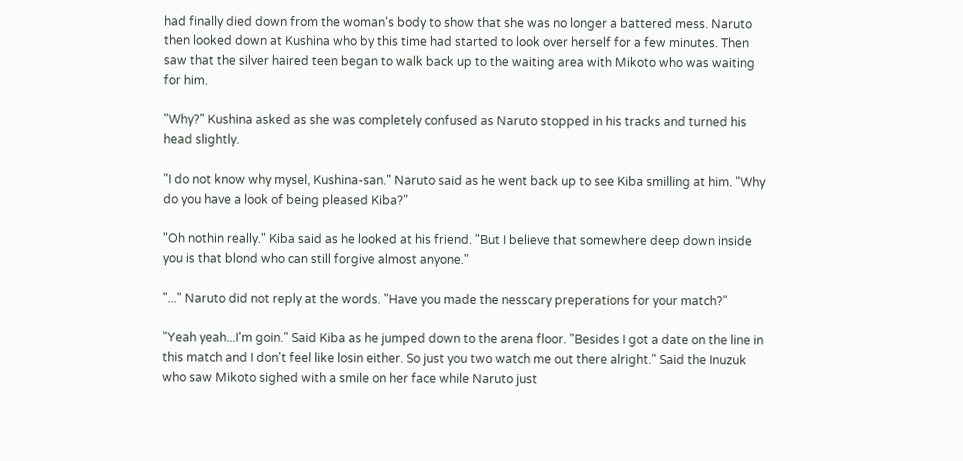had finally died down from the woman's body to show that she was no longer a battered mess. Naruto then looked down at Kushina who by this time had started to look over herself for a few minutes. Then saw that the silver haired teen began to walk back up to the waiting area with Mikoto who was waiting for him.

"Why?" Kushina asked as she was completely confused as Naruto stopped in his tracks and turned his head slightly.

"I do not know why mysel, Kushina-san." Naruto said as he went back up to see Kiba smilling at him. "Why do you have a look of being pleased Kiba?"

"Oh nothin really." Kiba said as he looked at his friend. "But I believe that somewhere deep down inside you is that blond who can still forgive almost anyone."

"..." Naruto did not reply at the words. "Have you made the nesscary preperations for your match?"

"Yeah yeah...I'm goin." Said Kiba as he jumped down to the arena floor. "Besides I got a date on the line in this match and I don't feel like losin either. So just you two watch me out there alright." Said the Inuzuk who saw Mikoto sighed with a smile on her face while Naruto just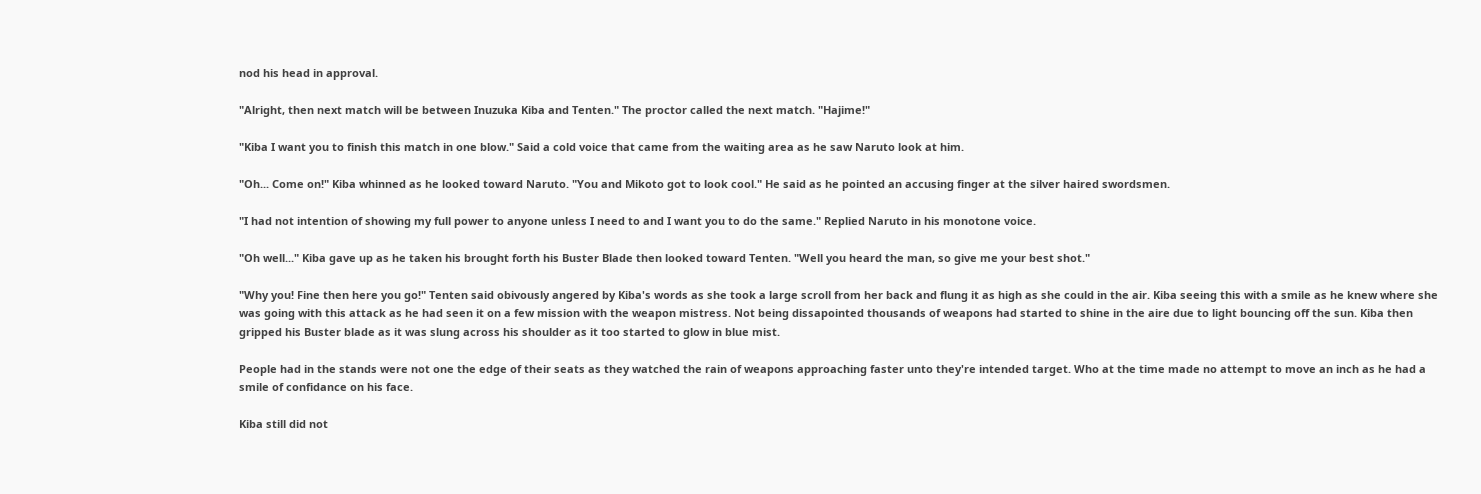nod his head in approval.

"Alright, then next match will be between Inuzuka Kiba and Tenten." The proctor called the next match. "Hajime!"

"Kiba I want you to finish this match in one blow." Said a cold voice that came from the waiting area as he saw Naruto look at him.

"Oh... Come on!" Kiba whinned as he looked toward Naruto. "You and Mikoto got to look cool." He said as he pointed an accusing finger at the silver haired swordsmen.

"I had not intention of showing my full power to anyone unless I need to and I want you to do the same." Replied Naruto in his monotone voice.

"Oh well..." Kiba gave up as he taken his brought forth his Buster Blade then looked toward Tenten. "Well you heard the man, so give me your best shot."

"Why you! Fine then here you go!" Tenten said obivously angered by Kiba's words as she took a large scroll from her back and flung it as high as she could in the air. Kiba seeing this with a smile as he knew where she was going with this attack as he had seen it on a few mission with the weapon mistress. Not being dissapointed thousands of weapons had started to shine in the aire due to light bouncing off the sun. Kiba then gripped his Buster blade as it was slung across his shoulder as it too started to glow in blue mist.

People had in the stands were not one the edge of their seats as they watched the rain of weapons approaching faster unto they're intended target. Who at the time made no attempt to move an inch as he had a smile of confidance on his face.

Kiba still did not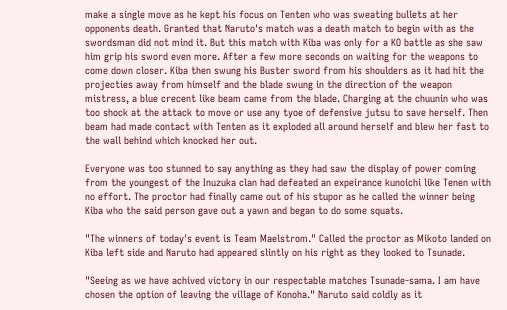make a single move as he kept his focus on Tenten who was sweating bullets at her opponents death. Granted that Naruto's match was a death match to begin with as the swordsman did not mind it. But this match with Kiba was only for a KO battle as she saw him grip his sword even more. After a few more seconds on waiting for the weapons to come down closer. Kiba then swung his Buster sword from his shoulders as it had hit the projecties away from himself and the blade swung in the direction of the weapon mistress, a blue crecent like beam came from the blade. Charging at the chuunin who was too shock at the attack to move or use any tyoe of defensive jutsu to save herself. Then beam had made contact with Tenten as it exploded all around herself and blew her fast to the wall behind which knocked her out.

Everyone was too stunned to say anything as they had saw the display of power coming from the youngest of the Inuzuka clan had defeated an expeirance kunoichi like Tenen with no effort. The proctor had finally came out of his stupor as he called the winner being Kiba who the said person gave out a yawn and began to do some squats.

"The winners of today's event is Team Maelstrom." Called the proctor as Mikoto landed on Kiba left side and Naruto had appeared slintly on his right as they looked to Tsunade.

"Seeing as we have achived victory in our respectable matches Tsunade-sama. I am have chosen the option of leaving the village of Konoha." Naruto said coldly as it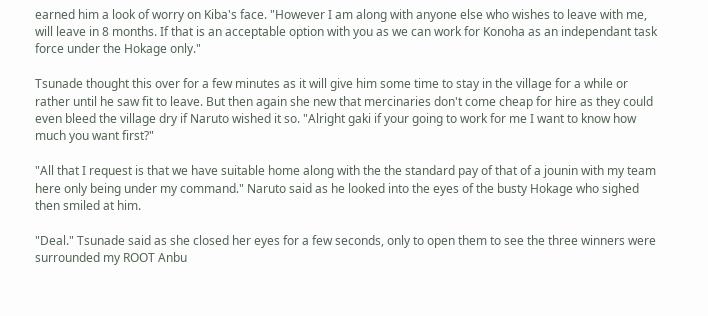earned him a look of worry on Kiba's face. "However I am along with anyone else who wishes to leave with me, will leave in 8 months. If that is an acceptable option with you as we can work for Konoha as an independant task force under the Hokage only."

Tsunade thought this over for a few minutes as it will give him some time to stay in the village for a while or rather until he saw fit to leave. But then again she new that mercinaries don't come cheap for hire as they could even bleed the village dry if Naruto wished it so. "Alright gaki if your going to work for me I want to know how much you want first?"

"All that I request is that we have suitable home along with the the standard pay of that of a jounin with my team here only being under my command." Naruto said as he looked into the eyes of the busty Hokage who sighed then smiled at him.

"Deal." Tsunade said as she closed her eyes for a few seconds, only to open them to see the three winners were surrounded my ROOT Anbu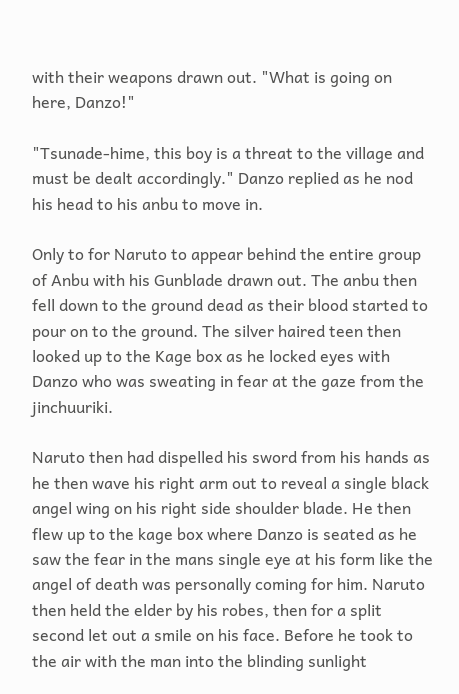with their weapons drawn out. "What is going on here, Danzo!"

"Tsunade-hime, this boy is a threat to the village and must be dealt accordingly." Danzo replied as he nod his head to his anbu to move in.

Only to for Naruto to appear behind the entire group of Anbu with his Gunblade drawn out. The anbu then fell down to the ground dead as their blood started to pour on to the ground. The silver haired teen then looked up to the Kage box as he locked eyes with Danzo who was sweating in fear at the gaze from the jinchuuriki.

Naruto then had dispelled his sword from his hands as he then wave his right arm out to reveal a single black angel wing on his right side shoulder blade. He then flew up to the kage box where Danzo is seated as he saw the fear in the mans single eye at his form like the angel of death was personally coming for him. Naruto then held the elder by his robes, then for a split second let out a smile on his face. Before he took to the air with the man into the blinding sunlight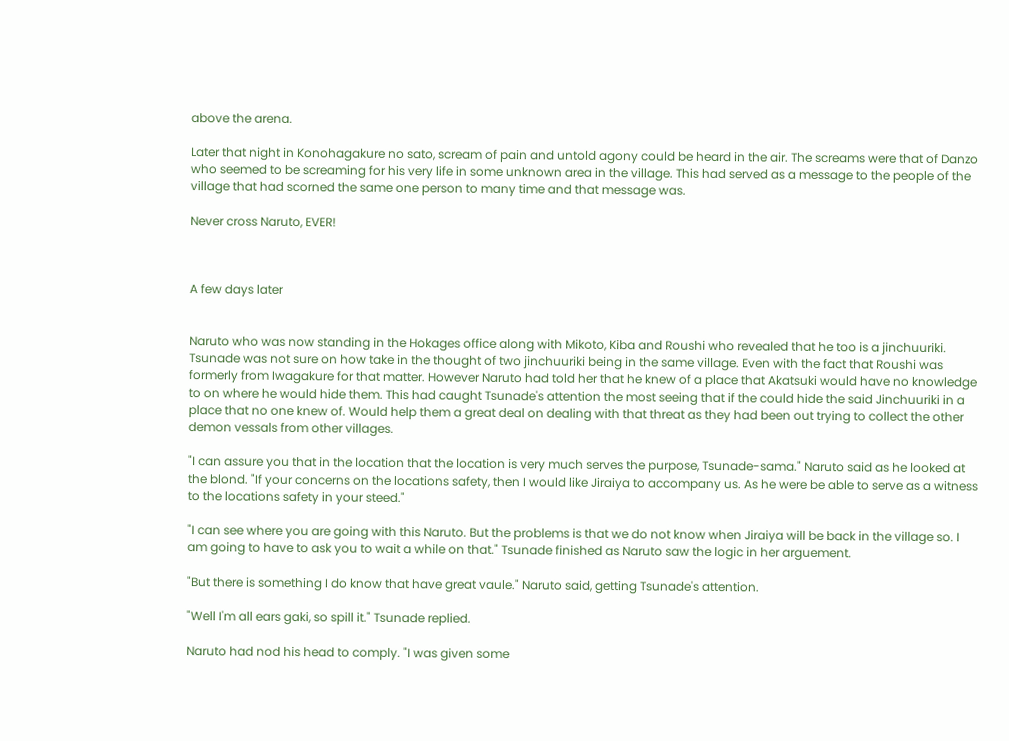above the arena.

Later that night in Konohagakure no sato, scream of pain and untold agony could be heard in the air. The screams were that of Danzo who seemed to be screaming for his very life in some unknown area in the village. This had served as a message to the people of the village that had scorned the same one person to many time and that message was.

Never cross Naruto, EVER!



A few days later


Naruto who was now standing in the Hokages office along with Mikoto, Kiba and Roushi who revealed that he too is a jinchuuriki. Tsunade was not sure on how take in the thought of two jinchuuriki being in the same village. Even with the fact that Roushi was formerly from Iwagakure for that matter. However Naruto had told her that he knew of a place that Akatsuki would have no knowledge to on where he would hide them. This had caught Tsunade's attention the most seeing that if the could hide the said Jinchuuriki in a place that no one knew of. Would help them a great deal on dealing with that threat as they had been out trying to collect the other demon vessals from other villages.

"I can assure you that in the location that the location is very much serves the purpose, Tsunade-sama." Naruto said as he looked at the blond. "If your concerns on the locations safety, then I would like Jiraiya to accompany us. As he were be able to serve as a witness to the locations safety in your steed."

"I can see where you are going with this Naruto. But the problems is that we do not know when Jiraiya will be back in the village so. I am going to have to ask you to wait a while on that." Tsunade finished as Naruto saw the logic in her arguement.

"But there is something I do know that have great vaule." Naruto said, getting Tsunade's attention.

"Well I'm all ears gaki, so spill it." Tsunade replied.

Naruto had nod his head to comply. "I was given some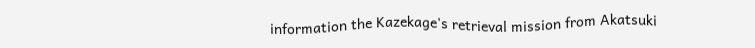information the Kazekage's retrieval mission from Akatsuki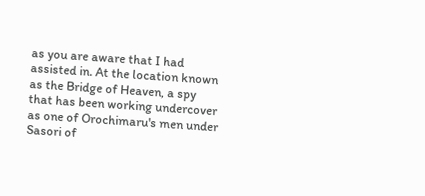as you are aware that I had assisted in. At the location known as the Bridge of Heaven, a spy that has been working undercover as one of Orochimaru's men under Sasori of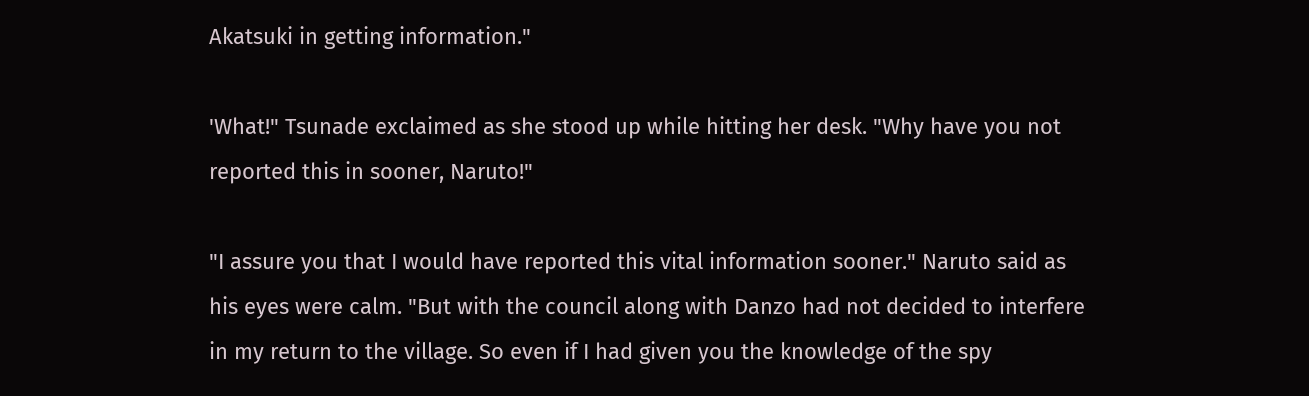Akatsuki in getting information."

'What!" Tsunade exclaimed as she stood up while hitting her desk. "Why have you not reported this in sooner, Naruto!"

"I assure you that I would have reported this vital information sooner." Naruto said as his eyes were calm. "But with the council along with Danzo had not decided to interfere in my return to the village. So even if I had given you the knowledge of the spy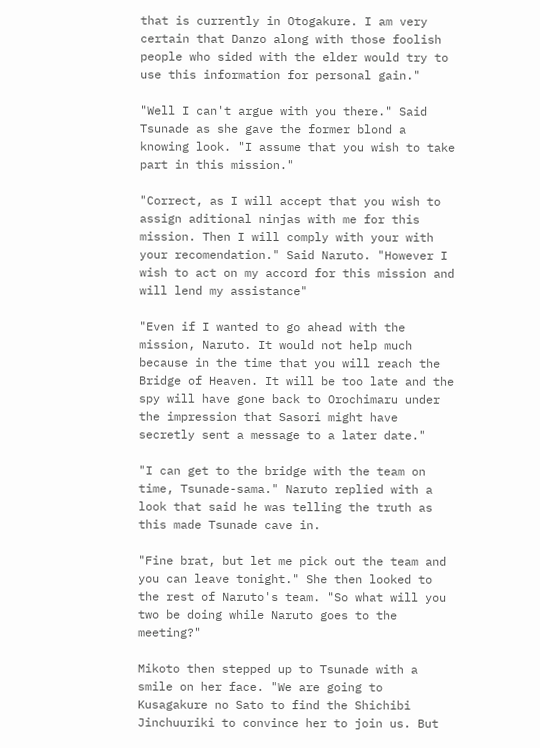that is currently in Otogakure. I am very certain that Danzo along with those foolish people who sided with the elder would try to use this information for personal gain."

"Well I can't argue with you there." Said Tsunade as she gave the former blond a knowing look. "I assume that you wish to take part in this mission."

"Correct, as I will accept that you wish to assign aditional ninjas with me for this mission. Then I will comply with your with your recomendation." Said Naruto. "However I wish to act on my accord for this mission and will lend my assistance"

"Even if I wanted to go ahead with the mission, Naruto. It would not help much because in the time that you will reach the Bridge of Heaven. It will be too late and the spy will have gone back to Orochimaru under the impression that Sasori might have secretly sent a message to a later date."

"I can get to the bridge with the team on time, Tsunade-sama." Naruto replied with a look that said he was telling the truth as this made Tsunade cave in.

"Fine brat, but let me pick out the team and you can leave tonight." She then looked to the rest of Naruto's team. "So what will you two be doing while Naruto goes to the meeting?"

Mikoto then stepped up to Tsunade with a smile on her face. "We are going to Kusagakure no Sato to find the Shichibi Jinchuuriki to convince her to join us. But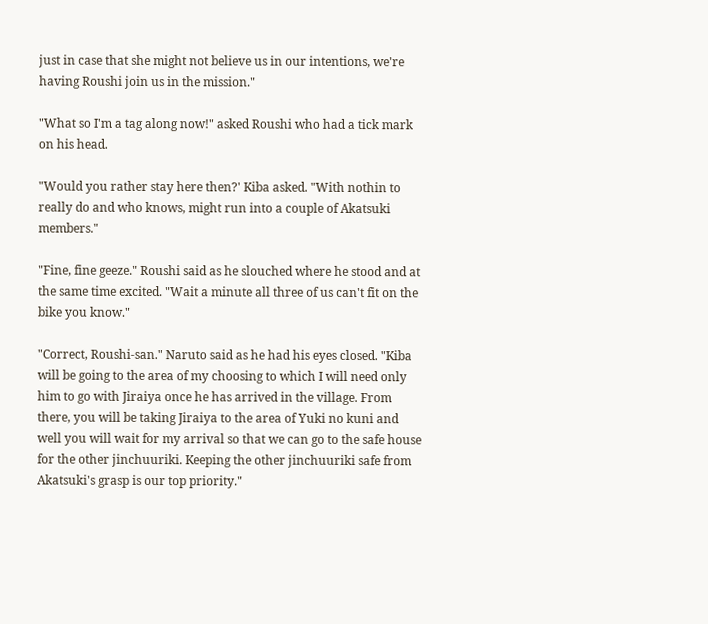just in case that she might not believe us in our intentions, we're having Roushi join us in the mission."

"What so I'm a tag along now!" asked Roushi who had a tick mark on his head.

"Would you rather stay here then?' Kiba asked. "With nothin to really do and who knows, might run into a couple of Akatsuki members."

"Fine, fine geeze." Roushi said as he slouched where he stood and at the same time excited. "Wait a minute all three of us can't fit on the bike you know."

"Correct, Roushi-san." Naruto said as he had his eyes closed. "Kiba will be going to the area of my choosing to which I will need only him to go with Jiraiya once he has arrived in the village. From there, you will be taking Jiraiya to the area of Yuki no kuni and well you will wait for my arrival so that we can go to the safe house for the other jinchuuriki. Keeping the other jinchuuriki safe from Akatsuki's grasp is our top priority."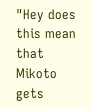"Hey does this mean that Mikoto gets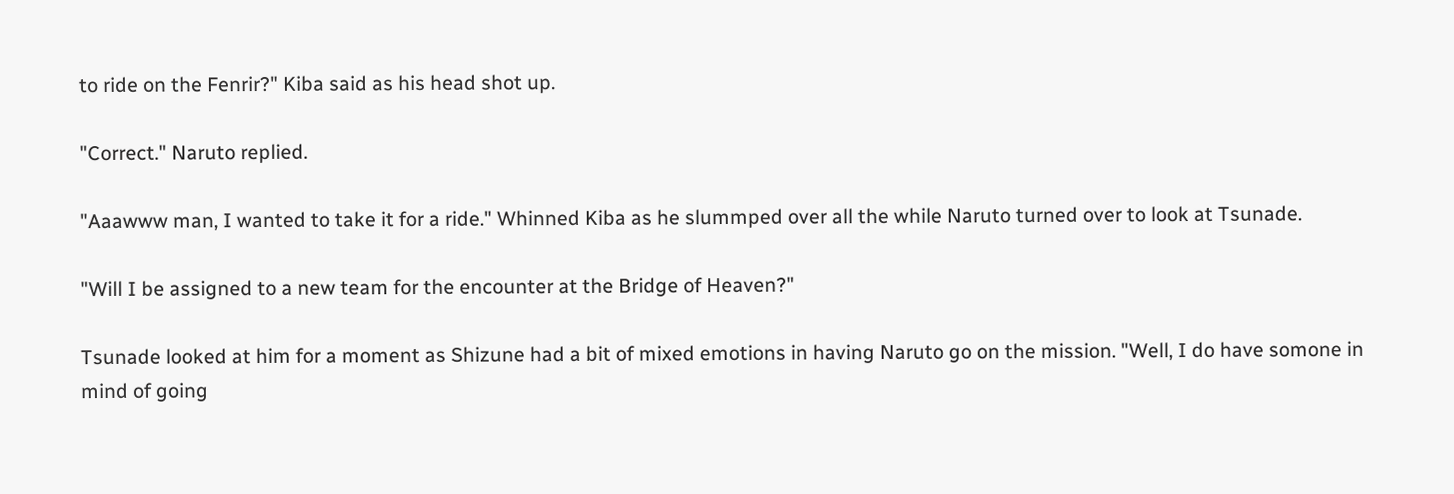to ride on the Fenrir?" Kiba said as his head shot up.

"Correct." Naruto replied.

"Aaawww man, I wanted to take it for a ride." Whinned Kiba as he slummped over all the while Naruto turned over to look at Tsunade.

"Will I be assigned to a new team for the encounter at the Bridge of Heaven?"

Tsunade looked at him for a moment as Shizune had a bit of mixed emotions in having Naruto go on the mission. "Well, I do have somone in mind of going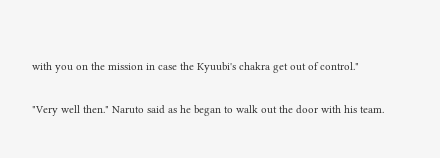with you on the mission in case the Kyuubi's chakra get out of control."

"Very well then." Naruto said as he began to walk out the door with his team.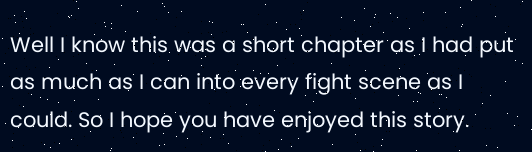Well I know this was a short chapter as I had put as much as I can into every fight scene as I could. So I hope you have enjoyed this story.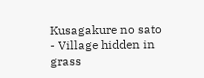Kusagakure no sato - Village hidden in grass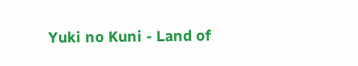Yuki no Kuni - Land of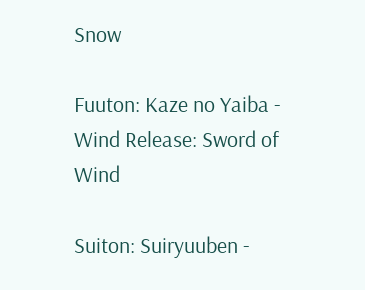Snow

Fuuton: Kaze no Yaiba - Wind Release: Sword of Wind

Suiton: Suiryuuben -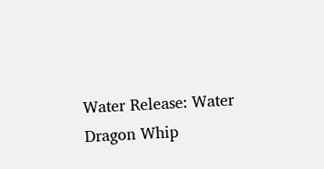Water Release: Water Dragon Whip